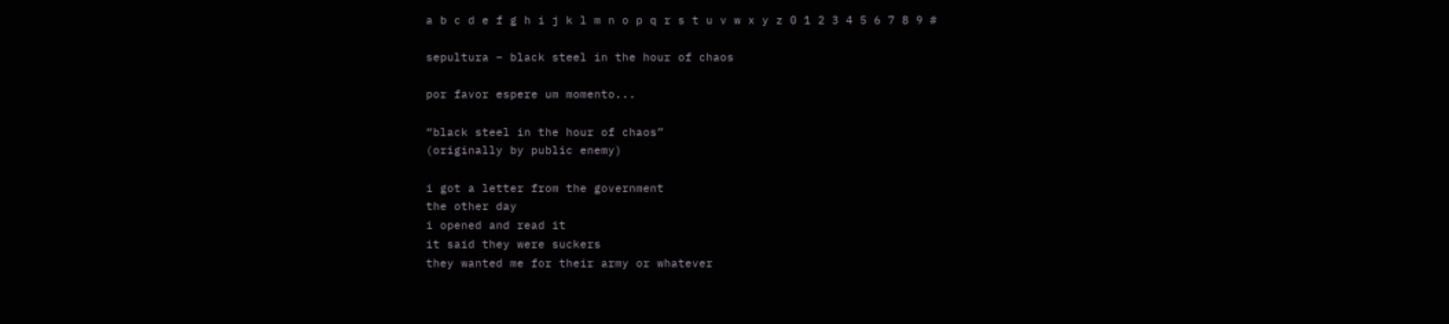a b c d e f g h i j k l m n o p q r s t u v w x y z 0 1 2 3 4 5 6 7 8 9 #

sepultura – black steel in the hour of chaos

por favor espere um momento...

“black steel in the hour of chaos”
(originally by public enemy)

i got a letter from the government
the other day
i opened and read it
it said they were suckers
they wanted me for their army or whatever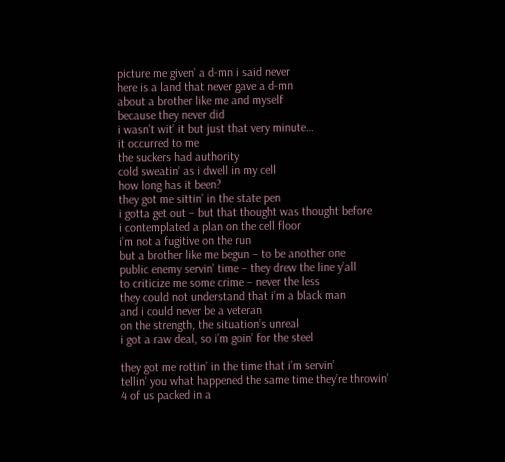picture me given’ a d-mn i said never
here is a land that never gave a d-mn
about a brother like me and myself
because they never did
i wasn’t wit’ it but just that very minute…
it occurred to me
the suckers had authority
cold sweatin’ as i dwell in my cell
how long has it been?
they got me sittin’ in the state pen
i gotta get out – but that thought was thought before
i contemplated a plan on the cell floor
i’m not a fugitive on the run
but a brother like me begun – to be another one
public enemy servin’ time – they drew the line y’all
to criticize me some crime – never the less
they could not understand that i’m a black man
and i could never be a veteran
on the strength, the situation’s unreal
i got a raw deal, so i’m goin’ for the steel

they got me rottin’ in the time that i’m servin’
tellin’ you what happened the same time they’re throwin’
4 of us packed in a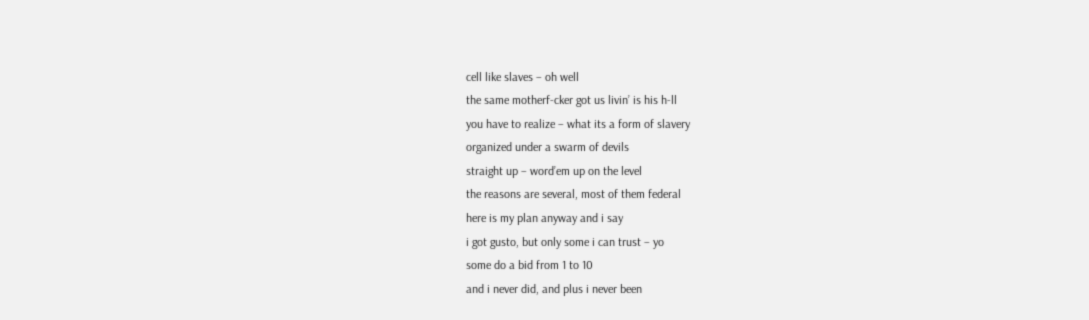cell like slaves – oh well
the same motherf-cker got us livin’ is his h-ll
you have to realize – what its a form of slavery
organized under a swarm of devils
straight up – word’em up on the level
the reasons are several, most of them federal
here is my plan anyway and i say
i got gusto, but only some i can trust – yo
some do a bid from 1 to 10
and i never did, and plus i never been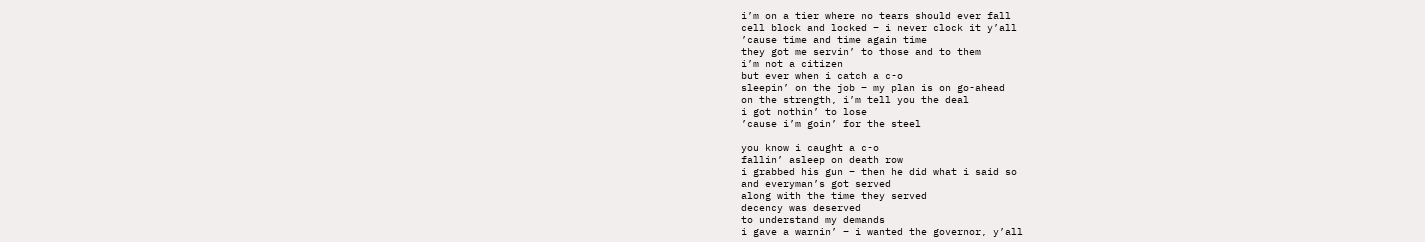i’m on a tier where no tears should ever fall
cell block and locked – i never clock it y’all
’cause time and time again time
they got me servin’ to those and to them
i’m not a citizen
but ever when i catch a c-o
sleepin’ on the job – my plan is on go-ahead
on the strength, i’m tell you the deal
i got nothin’ to lose
’cause i’m goin’ for the steel

you know i caught a c-o
fallin’ asleep on death row
i grabbed his gun – then he did what i said so
and everyman’s got served
along with the time they served
decency was deserved
to understand my demands
i gave a warnin’ – i wanted the governor, y’all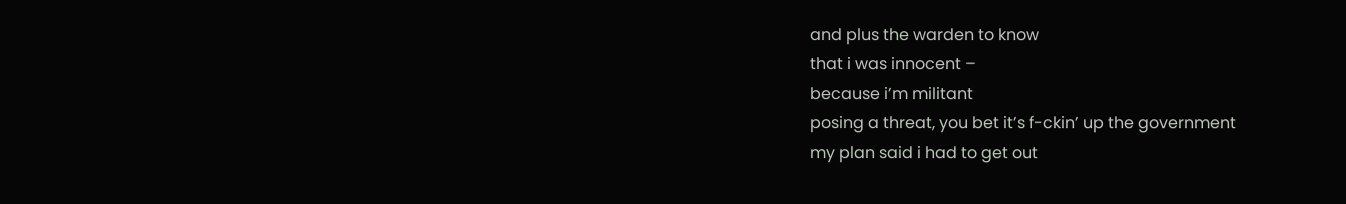and plus the warden to know
that i was innocent –
because i’m militant
posing a threat, you bet it’s f-ckin’ up the government
my plan said i had to get out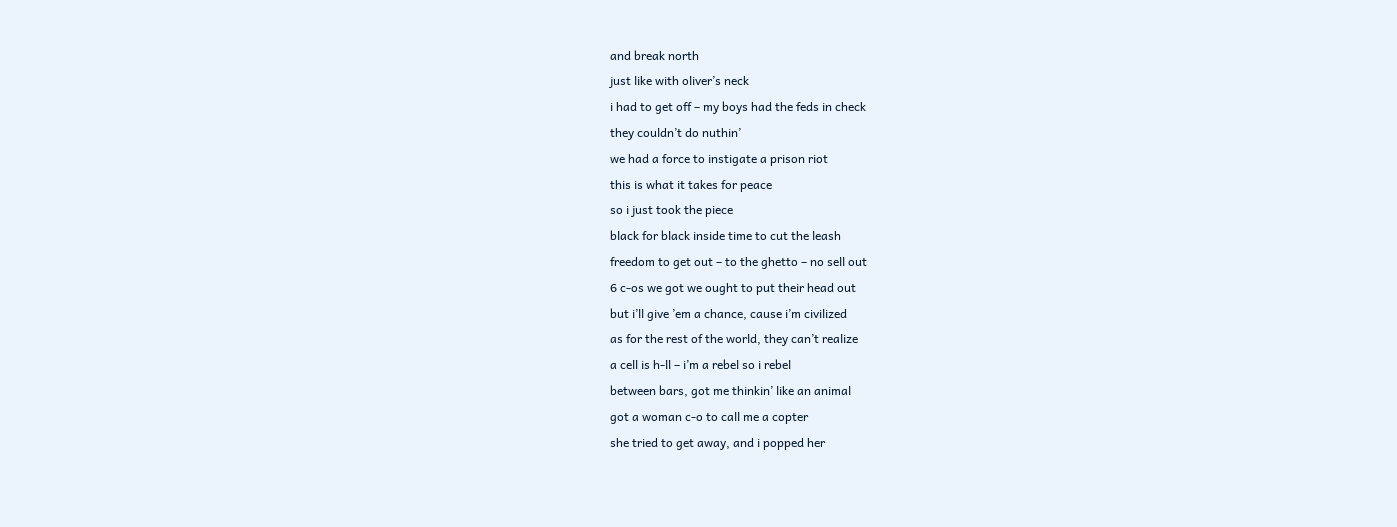and break north
just like with oliver’s neck
i had to get off – my boys had the feds in check
they couldn’t do nuthin’
we had a force to instigate a prison riot
this is what it takes for peace
so i just took the piece
black for black inside time to cut the leash
freedom to get out – to the ghetto – no sell out
6 c-os we got we ought to put their head out
but i’ll give ’em a chance, cause i’m civilized
as for the rest of the world, they can’t realize
a cell is h-ll – i’m a rebel so i rebel
between bars, got me thinkin’ like an animal
got a woman c-o to call me a copter
she tried to get away, and i popped her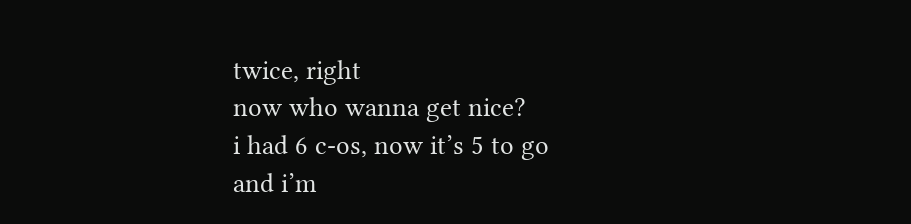twice, right
now who wanna get nice?
i had 6 c-os, now it’s 5 to go
and i’m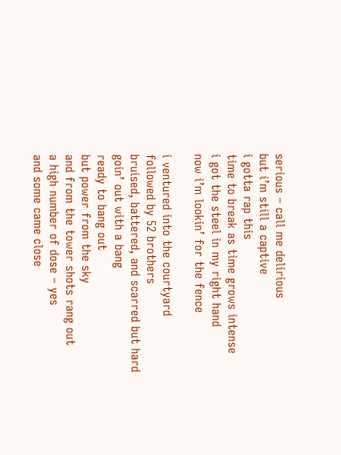serious – call me delirious
but i’m still a captive
i gotta rap this
time to break as time grows intense
i got the steel in my right hand
now i’m lookin’ for the fence

i ventured into the courtyard
followed by 52 brothers
bruised, battered, and scarred but hard
goin’ out with a bang
ready to bang out
but power from the sky
and from the tower shots rang out
a high number of dose – yes
and some came close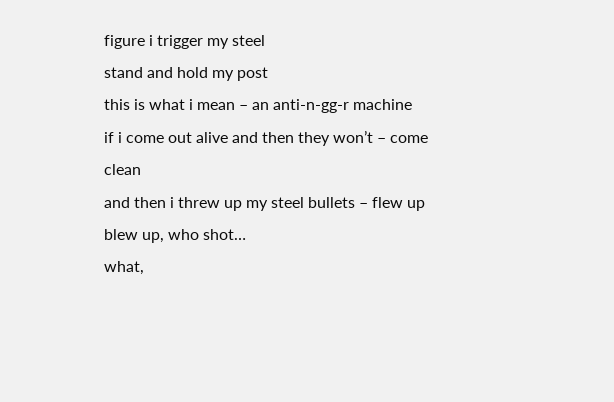figure i trigger my steel
stand and hold my post
this is what i mean – an anti-n-gg-r machine
if i come out alive and then they won’t – come clean
and then i threw up my steel bullets – flew up
blew up, who shot…
what,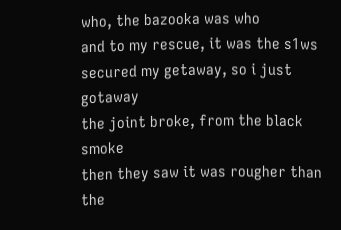who, the bazooka was who
and to my rescue, it was the s1ws
secured my getaway, so i just gotaway
the joint broke, from the black smoke
then they saw it was rougher than the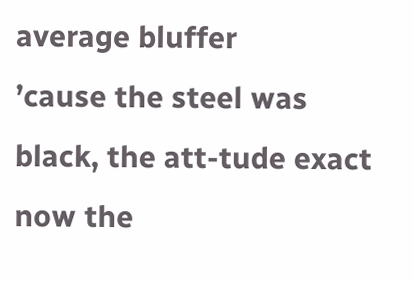average bluffer
’cause the steel was black, the att-tude exact
now the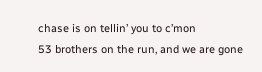chase is on tellin’ you to c’mon
53 brothers on the run, and we are gone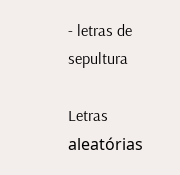- letras de sepultura

Letras aleatórias